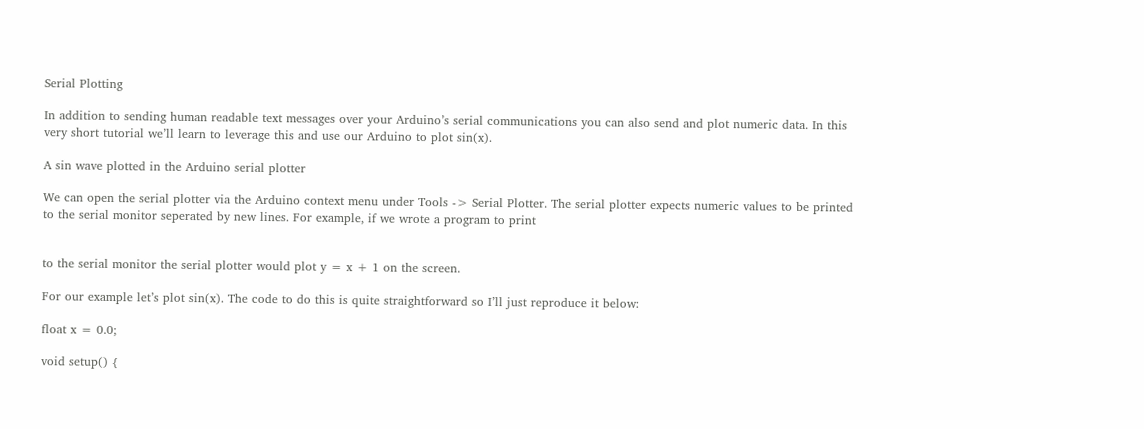Serial Plotting

In addition to sending human readable text messages over your Arduino’s serial communications you can also send and plot numeric data. In this very short tutorial we’ll learn to leverage this and use our Arduino to plot sin(x).

A sin wave plotted in the Arduino serial plotter

We can open the serial plotter via the Arduino context menu under Tools -> Serial Plotter. The serial plotter expects numeric values to be printed to the serial monitor seperated by new lines. For example, if we wrote a program to print


to the serial monitor the serial plotter would plot y = x + 1 on the screen.

For our example let’s plot sin(x). The code to do this is quite straightforward so I’ll just reproduce it below:

float x = 0.0;

void setup() {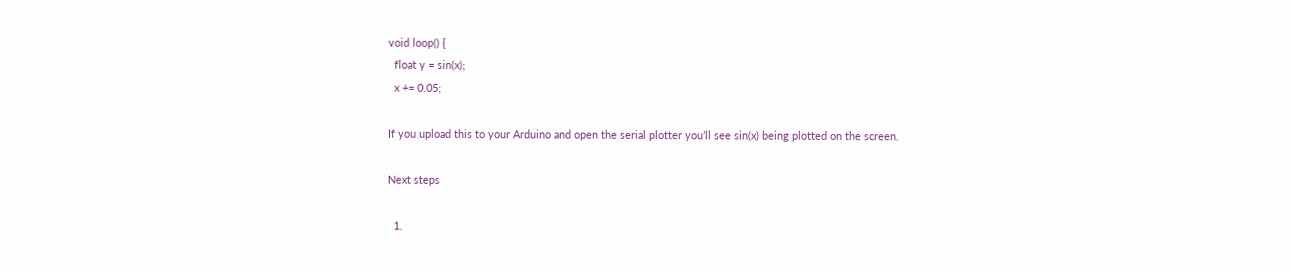void loop() {
  float y = sin(x);
  x += 0.05;

If you upload this to your Arduino and open the serial plotter you’ll see sin(x) being plotted on the screen.

Next steps

  1.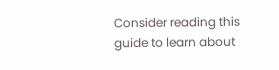Consider reading this guide to learn about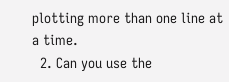plotting more than one line at a time.
  2. Can you use the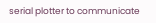serial plotter to communicate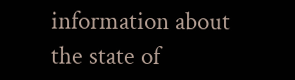information about the state of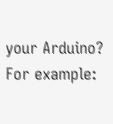your Arduino? For example: